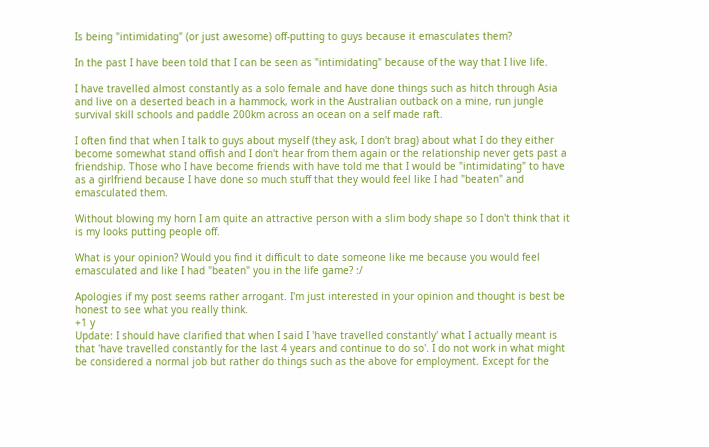Is being "intimidating" (or just awesome) off-putting to guys because it emasculates them?

In the past I have been told that I can be seen as "intimidating" because of the way that I live life.

I have travelled almost constantly as a solo female and have done things such as hitch through Asia and live on a deserted beach in a hammock, work in the Australian outback on a mine, run jungle survival skill schools and paddle 200km across an ocean on a self made raft.

I often find that when I talk to guys about myself (they ask, I don't brag) about what I do they either become somewhat stand offish and I don't hear from them again or the relationship never gets past a friendship. Those who I have become friends with have told me that I would be "intimidating" to have as a girlfriend because I have done so much stuff that they would feel like I had "beaten" and emasculated them.

Without blowing my horn I am quite an attractive person with a slim body shape so I don't think that it is my looks putting people off.

What is your opinion? Would you find it difficult to date someone like me because you would feel emasculated and like I had "beaten" you in the life game? :/

Apologies if my post seems rather arrogant. I'm just interested in your opinion and thought is best be honest to see what you really think.
+1 y
Update: I should have clarified that when I said I 'have travelled constantly' what I actually meant is that 'have travelled constantly for the last 4 years and continue to do so'. I do not work in what might be considered a normal job but rather do things such as the above for employment. Except for the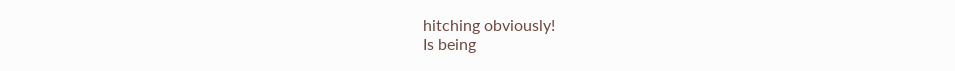hitching obviously!
Is being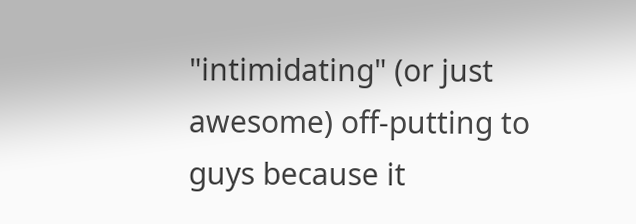"intimidating" (or just awesome) off-putting to guys because it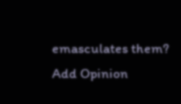emasculates them?
Add Opinion